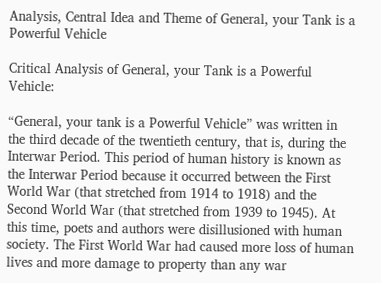Analysis, Central Idea and Theme of General, your Tank is a Powerful Vehicle

Critical Analysis of General, your Tank is a Powerful Vehicle:

“General, your tank is a Powerful Vehicle” was written in the third decade of the twentieth century, that is, during the Interwar Period. This period of human history is known as the Interwar Period because it occurred between the First World War (that stretched from 1914 to 1918) and the Second World War (that stretched from 1939 to 1945). At this time, poets and authors were disillusioned with human society. The First World War had caused more loss of human lives and more damage to property than any war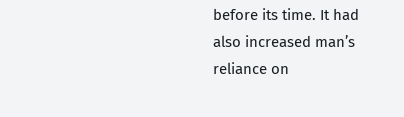before its time. It had also increased man’s reliance on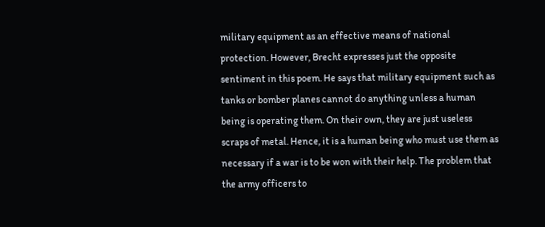military equipment as an effective means of national protection. However, Brecht expresses just the opposite sentiment in this poem. He says that military equipment such as tanks or bomber planes cannot do anything unless a human being is operating them. On their own, they are just useless scraps of metal. Hence, it is a human being who must use them as necessary if a war is to be won with their help. The problem that the army officers to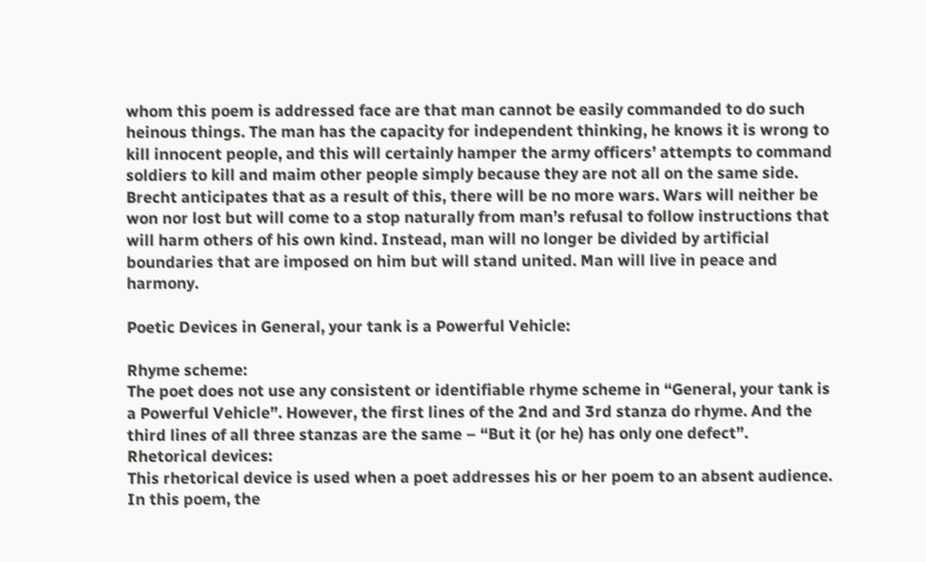whom this poem is addressed face are that man cannot be easily commanded to do such heinous things. The man has the capacity for independent thinking, he knows it is wrong to kill innocent people, and this will certainly hamper the army officers’ attempts to command soldiers to kill and maim other people simply because they are not all on the same side. Brecht anticipates that as a result of this, there will be no more wars. Wars will neither be won nor lost but will come to a stop naturally from man’s refusal to follow instructions that will harm others of his own kind. Instead, man will no longer be divided by artificial boundaries that are imposed on him but will stand united. Man will live in peace and harmony.

Poetic Devices in General, your tank is a Powerful Vehicle:

Rhyme scheme:
The poet does not use any consistent or identifiable rhyme scheme in “General, your tank is a Powerful Vehicle”. However, the first lines of the 2nd and 3rd stanza do rhyme. And the third lines of all three stanzas are the same – “But it (or he) has only one defect”.
Rhetorical devices:
This rhetorical device is used when a poet addresses his or her poem to an absent audience. In this poem, the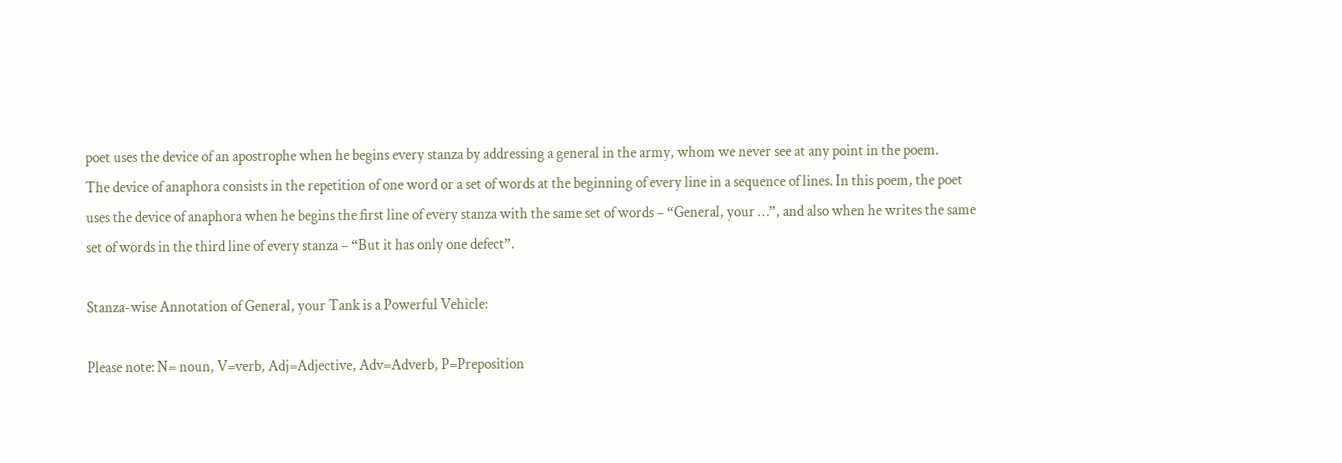poet uses the device of an apostrophe when he begins every stanza by addressing a general in the army, whom we never see at any point in the poem.
The device of anaphora consists in the repetition of one word or a set of words at the beginning of every line in a sequence of lines. In this poem, the poet uses the device of anaphora when he begins the first line of every stanza with the same set of words – “General, your …”, and also when he writes the same set of words in the third line of every stanza – “But it has only one defect”.

Stanza-wise Annotation of General, your Tank is a Powerful Vehicle:

Please note: N= noun, V=verb, Adj=Adjective, Adv=Adverb, P=Preposition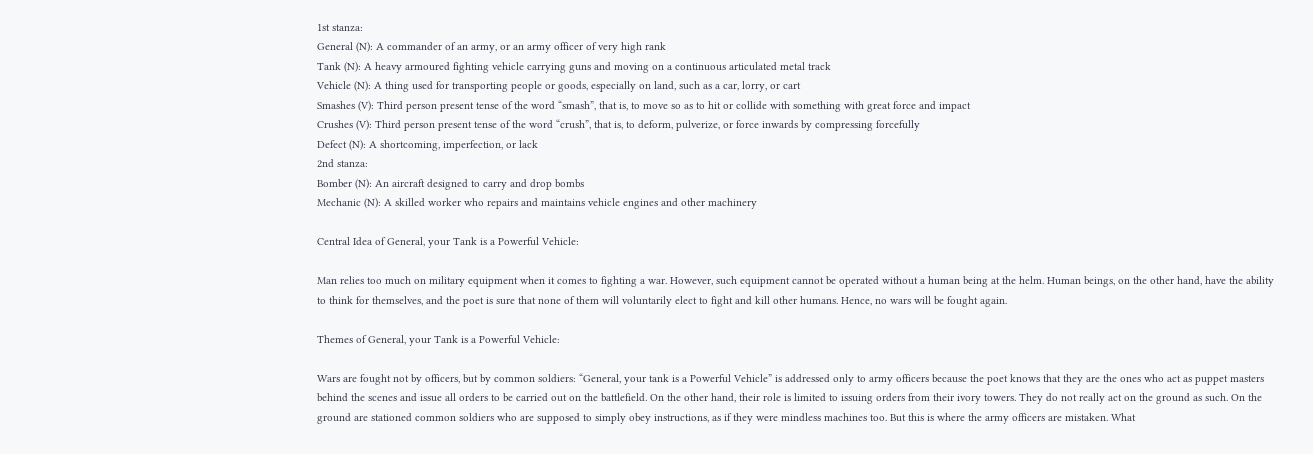1st stanza:
General (N): A commander of an army, or an army officer of very high rank
Tank (N): A heavy armoured fighting vehicle carrying guns and moving on a continuous articulated metal track
Vehicle (N): A thing used for transporting people or goods, especially on land, such as a car, lorry, or cart
Smashes (V): Third person present tense of the word “smash”, that is, to move so as to hit or collide with something with great force and impact
Crushes (V): Third person present tense of the word “crush”, that is, to deform, pulverize, or force inwards by compressing forcefully
Defect (N): A shortcoming, imperfection, or lack
2nd stanza:
Bomber (N): An aircraft designed to carry and drop bombs
Mechanic (N): A skilled worker who repairs and maintains vehicle engines and other machinery

Central Idea of General, your Tank is a Powerful Vehicle:

Man relies too much on military equipment when it comes to fighting a war. However, such equipment cannot be operated without a human being at the helm. Human beings, on the other hand, have the ability to think for themselves, and the poet is sure that none of them will voluntarily elect to fight and kill other humans. Hence, no wars will be fought again.

Themes of General, your Tank is a Powerful Vehicle:

Wars are fought not by officers, but by common soldiers: “General, your tank is a Powerful Vehicle” is addressed only to army officers because the poet knows that they are the ones who act as puppet masters behind the scenes and issue all orders to be carried out on the battlefield. On the other hand, their role is limited to issuing orders from their ivory towers. They do not really act on the ground as such. On the ground are stationed common soldiers who are supposed to simply obey instructions, as if they were mindless machines too. But this is where the army officers are mistaken. What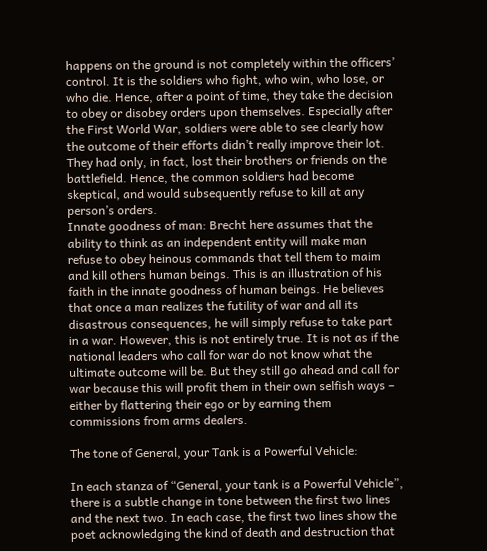happens on the ground is not completely within the officers’ control. It is the soldiers who fight, who win, who lose, or who die. Hence, after a point of time, they take the decision to obey or disobey orders upon themselves. Especially after the First World War, soldiers were able to see clearly how the outcome of their efforts didn’t really improve their lot. They had only, in fact, lost their brothers or friends on the battlefield. Hence, the common soldiers had become skeptical, and would subsequently refuse to kill at any person’s orders.
Innate goodness of man: Brecht here assumes that the ability to think as an independent entity will make man refuse to obey heinous commands that tell them to maim and kill others human beings. This is an illustration of his faith in the innate goodness of human beings. He believes that once a man realizes the futility of war and all its disastrous consequences, he will simply refuse to take part in a war. However, this is not entirely true. It is not as if the national leaders who call for war do not know what the ultimate outcome will be. But they still go ahead and call for war because this will profit them in their own selfish ways – either by flattering their ego or by earning them commissions from arms dealers.

The tone of General, your Tank is a Powerful Vehicle:

In each stanza of “General, your tank is a Powerful Vehicle”, there is a subtle change in tone between the first two lines and the next two. In each case, the first two lines show the poet acknowledging the kind of death and destruction that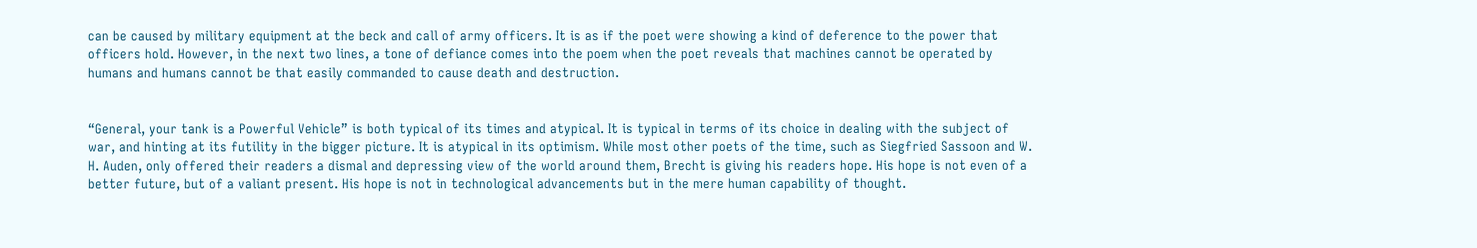can be caused by military equipment at the beck and call of army officers. It is as if the poet were showing a kind of deference to the power that officers hold. However, in the next two lines, a tone of defiance comes into the poem when the poet reveals that machines cannot be operated by humans and humans cannot be that easily commanded to cause death and destruction.


“General, your tank is a Powerful Vehicle” is both typical of its times and atypical. It is typical in terms of its choice in dealing with the subject of war, and hinting at its futility in the bigger picture. It is atypical in its optimism. While most other poets of the time, such as Siegfried Sassoon and W. H. Auden, only offered their readers a dismal and depressing view of the world around them, Brecht is giving his readers hope. His hope is not even of a better future, but of a valiant present. His hope is not in technological advancements but in the mere human capability of thought.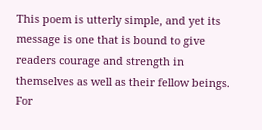This poem is utterly simple, and yet its message is one that is bound to give readers courage and strength in themselves as well as their fellow beings. For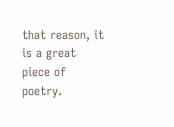that reason, it is a great piece of poetry.